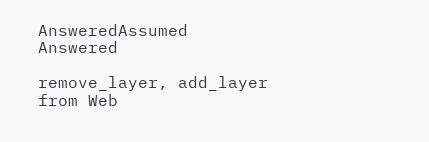AnsweredAssumed Answered

remove_layer, add_layer from Web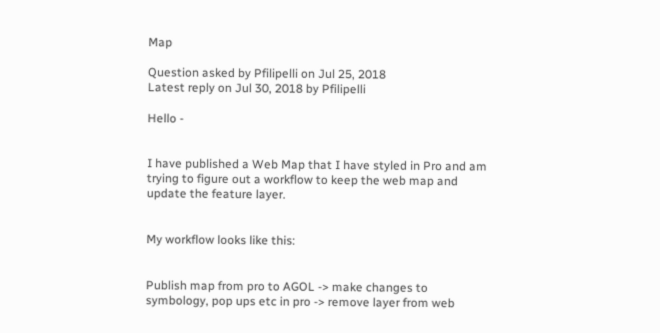Map

Question asked by Pfilipelli on Jul 25, 2018
Latest reply on Jul 30, 2018 by Pfilipelli

Hello -


I have published a Web Map that I have styled in Pro and am trying to figure out a workflow to keep the web map and update the feature layer.


My workflow looks like this:


Publish map from pro to AGOL -> make changes to symbology, pop ups etc in pro -> remove layer from web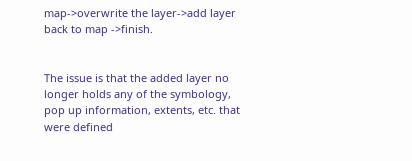map->overwrite the layer->add layer back to map ->finish.


The issue is that the added layer no longer holds any of the symbology, pop up information, extents, etc. that were defined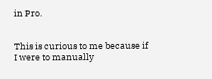in Pro.


This is curious to me because if I were to manually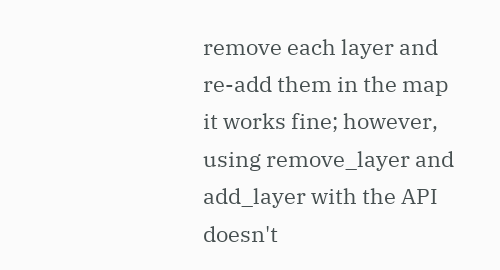remove each layer and re-add them in the map it works fine; however, using remove_layer and add_layer with the API doesn't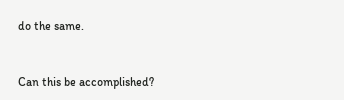do the same.


Can this be accomplished?